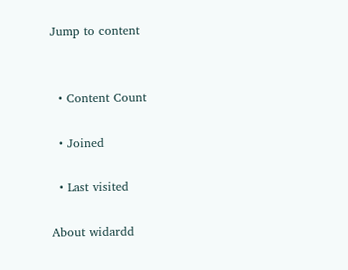Jump to content


  • Content Count

  • Joined

  • Last visited

About widardd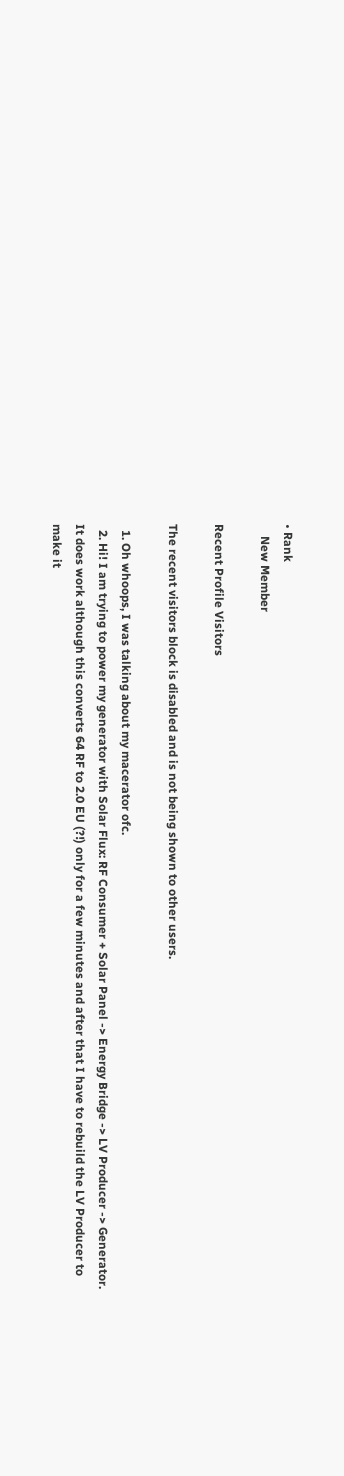• Rank
    New Member

Recent Profile Visitors

The recent visitors block is disabled and is not being shown to other users.

  1. Oh whoops, I was talking about my macerator ofc.
  2. Hi! I am trying to power my generator with Solar Flux: RF Consumer + Solar Panel -> Energy Bridge -> LV Producer -> Generator. It does work although this converts 64 RF to 2.0 EU (?!) only for a few minutes and after that I have to rebuild the LV Producer to make it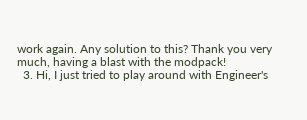work again. Any solution to this? Thank you very much, having a blast with the modpack!
  3. Hi, I just tried to play around with Engineer's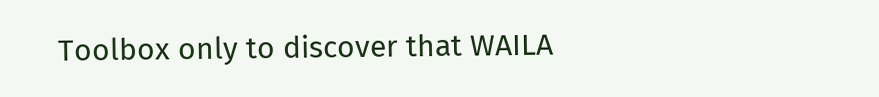Toolbox only to discover that WAILA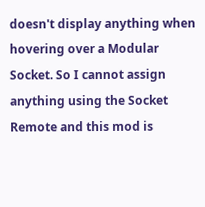doesn't display anything when hovering over a Modular Socket. So I cannot assign anything using the Socket Remote and this mod is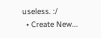useless. :/
  • Create New...